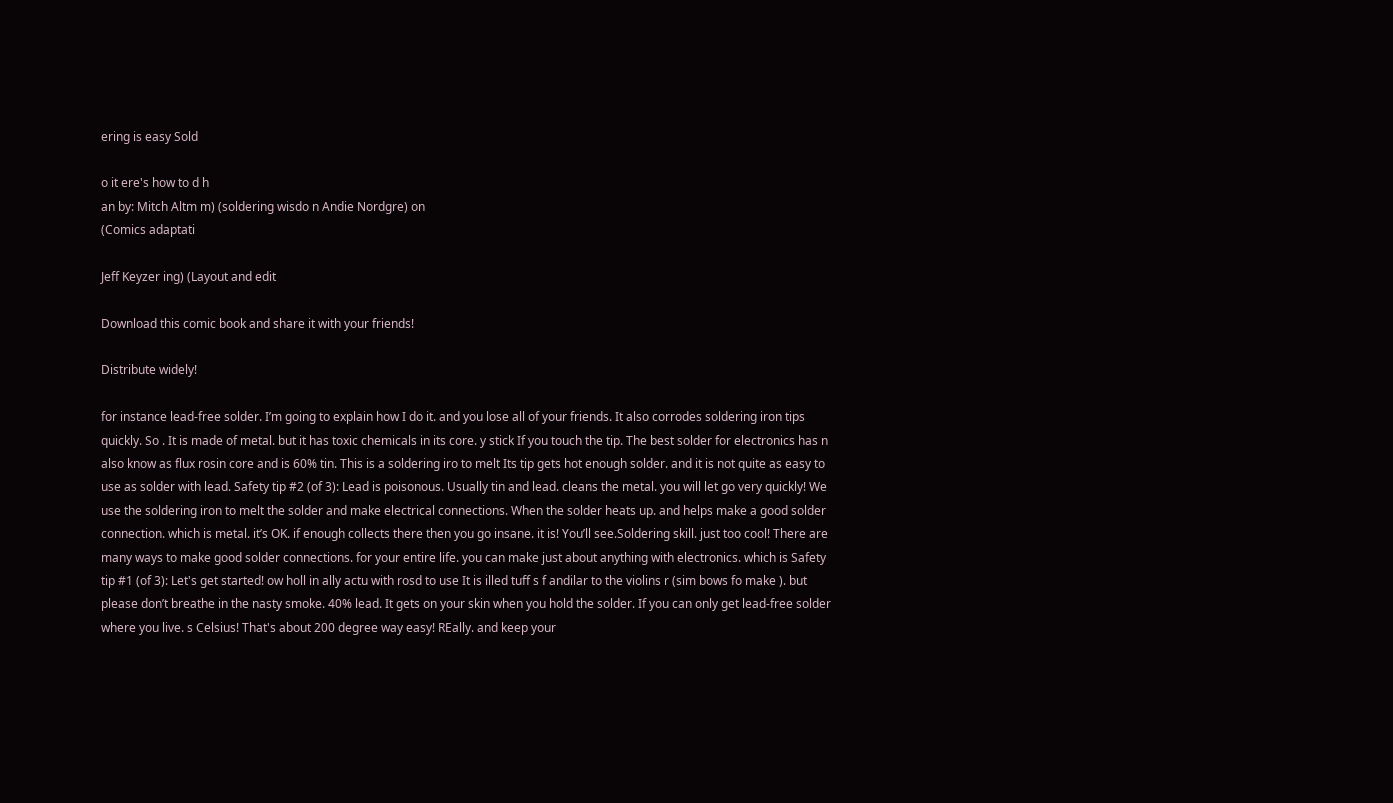ering is easy Sold

o it ere's how to d h
an by: Mitch Altm m) (soldering wisdo n Andie Nordgre) on
(Comics adaptati

Jeff Keyzer ing) (Layout and edit

Download this comic book and share it with your friends!

Distribute widely!

for instance lead-free solder. I’m going to explain how I do it. and you lose all of your friends. It also corrodes soldering iron tips quickly. So . It is made of metal. but it has toxic chemicals in its core. y stick If you touch the tip. The best solder for electronics has n also know as flux rosin core and is 60% tin. This is a soldering iro to melt Its tip gets hot enough solder. and it is not quite as easy to use as solder with lead. Safety tip #2 (of 3): Lead is poisonous. Usually tin and lead. cleans the metal. you will let go very quickly! We use the soldering iron to melt the solder and make electrical connections. When the solder heats up. and helps make a good solder connection. which is metal. it’s OK. if enough collects there then you go insane. it is! You’ll see.Soldering skill. just too cool! There are many ways to make good solder connections. for your entire life. you can make just about anything with electronics. which is Safety tip #1 (of 3): Let's get started! ow holl in ally actu with rosd to use It is illed tuff s f andilar to the violins r (sim bows fo make ). but please don’t breathe in the nasty smoke. 40% lead. It gets on your skin when you hold the solder. If you can only get lead-free solder where you live. s Celsius! That's about 200 degree way easy! REally. and keep your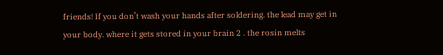friends! If you don’t wash your hands after soldering. the lead may get in your body. where it gets stored in your brain 2 . the rosin melts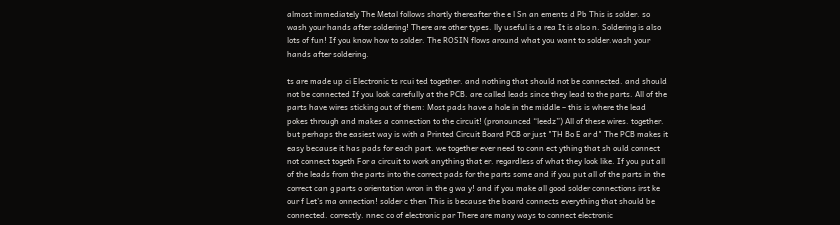almost immediately The Metal follows shortly thereafter the e l Sn an ements d Pb This is solder. so wash your hands after soldering! There are other types. lly useful is a rea It is also n. Soldering is also lots of fun! If you know how to solder. The ROSIN flows around what you want to solder.wash your hands after soldering.

ts are made up ci Electronic ts rcui ted together. and nothing that should not be connected. and should not be connected If you look carefully at the PCB. are called leads since they lead to the parts. All of the parts have wires sticking out of them: Most pads have a hole in the middle – this is where the lead pokes through and makes a connection to the circuit! (pronounced “leedz”) All of these wires. together. but perhaps the easiest way is with a Printed Circuit Board PCB or just "TH Bo E ar d" The PCB makes it easy because it has pads for each part. we together ever need to conn ect ything that sh ould connect not connect togeth For a circuit to work anything that er. regardless of what they look like. If you put all of the leads from the parts into the correct pads for the parts some and if you put all of the parts in the correct can g parts o orientation wron in the g wa y! and if you make all good solder connections irst ke our f Let’s ma onnection! solder c then This is because the board connects everything that should be connected. correctly. nnec co of electronic par There are many ways to connect electronic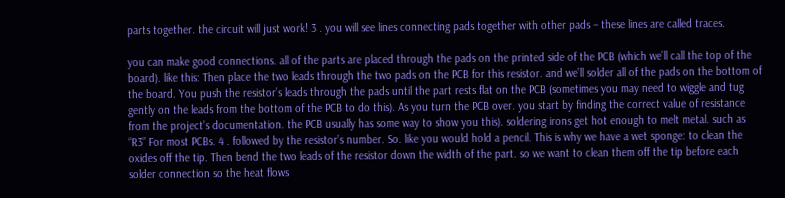parts together. the circuit will just work! 3 . you will see lines connecting pads together with other pads – these lines are called traces.

you can make good connections. all of the parts are placed through the pads on the printed side of the PCB (which we’ll call the top of the board). like this: Then place the two leads through the two pads on the PCB for this resistor. and we’ll solder all of the pads on the bottom of the board. You push the resistor’s leads through the pads until the part rests flat on the PCB (sometimes you may need to wiggle and tug gently on the leads from the bottom of the PCB to do this). As you turn the PCB over. you start by finding the correct value of resistance from the project’s documentation. the PCB usually has some way to show you this). soldering irons get hot enough to melt metal. such as “R3” For most PCBs. 4 . followed by the resistor’s number. So. like you would hold a pencil. This is why we have a wet sponge: to clean the oxides off the tip. Then bend the two leads of the resistor down the width of the part. so we want to clean them off the tip before each solder connection so the heat flows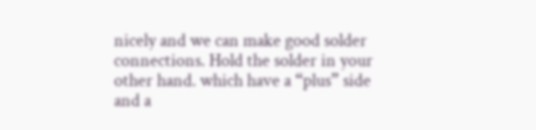nicely and we can make good solder connections. Hold the solder in your other hand. which have a “plus” side and a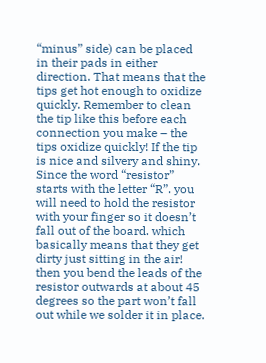“minus” side) can be placed in their pads in either direction. That means that the tips get hot enough to oxidize quickly. Remember to clean the tip like this before each connection you make – the tips oxidize quickly! If the tip is nice and silvery and shiny. Since the word “resistor” starts with the letter “R”. you will need to hold the resistor with your finger so it doesn’t fall out of the board. which basically means that they get dirty just sitting in the air! then you bend the leads of the resistor outwards at about 45 degrees so the part won’t fall out while we solder it in place.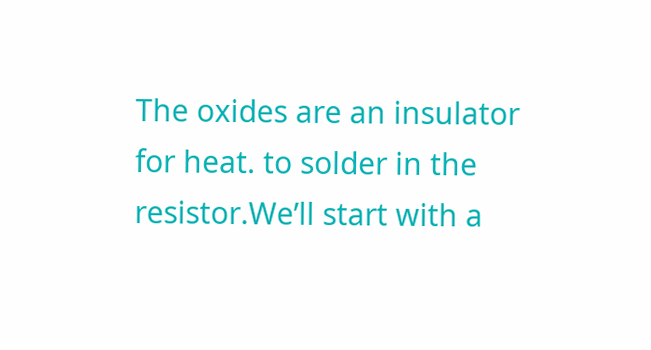The oxides are an insulator for heat. to solder in the resistor.We’ll start with a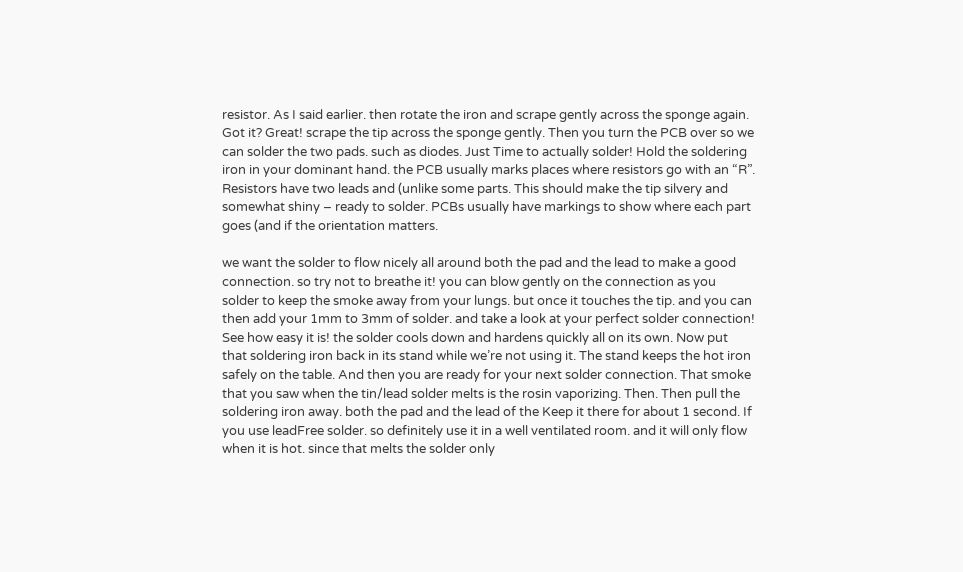resistor. As I said earlier. then rotate the iron and scrape gently across the sponge again. Got it? Great! scrape the tip across the sponge gently. Then you turn the PCB over so we can solder the two pads. such as diodes. Just Time to actually solder! Hold the soldering iron in your dominant hand. the PCB usually marks places where resistors go with an “R”. Resistors have two leads and (unlike some parts. This should make the tip silvery and somewhat shiny – ready to solder. PCBs usually have markings to show where each part goes (and if the orientation matters.

we want the solder to flow nicely all around both the pad and the lead to make a good connection. so try not to breathe it! you can blow gently on the connection as you solder to keep the smoke away from your lungs. but once it touches the tip. and you can then add your 1mm to 3mm of solder. and take a look at your perfect solder connection! See how easy it is! the solder cools down and hardens quickly all on its own. Now put that soldering iron back in its stand while we’re not using it. The stand keeps the hot iron safely on the table. And then you are ready for your next solder connection. That smoke that you saw when the tin/lead solder melts is the rosin vaporizing. Then. Then pull the soldering iron away. both the pad and the lead of the Keep it there for about 1 second. If you use leadFree solder. so definitely use it in a well ventilated room. and it will only flow when it is hot. since that melts the solder only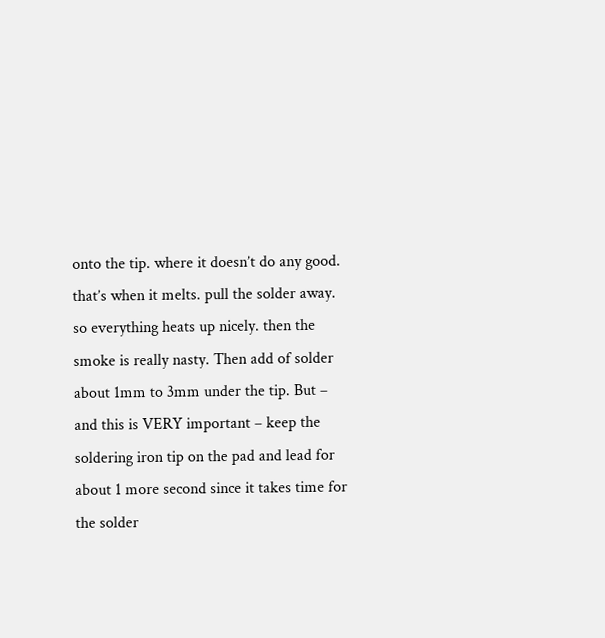onto the tip. where it doesn’t do any good. that’s when it melts. pull the solder away. so everything heats up nicely. then the smoke is really nasty. Then add of solder about 1mm to 3mm under the tip. But – and this is VERY important – keep the soldering iron tip on the pad and lead for about 1 more second since it takes time for the solder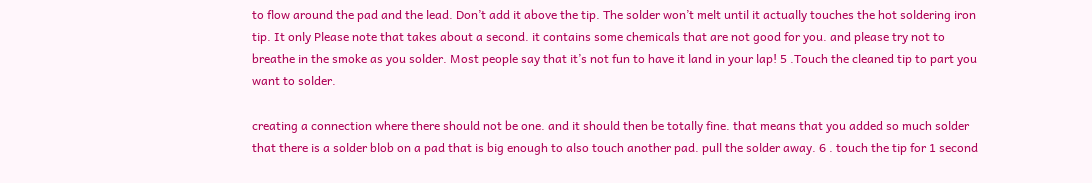to flow around the pad and the lead. Don’t add it above the tip. The solder won’t melt until it actually touches the hot soldering iron tip. It only Please note that takes about a second. it contains some chemicals that are not good for you. and please try not to breathe in the smoke as you solder. Most people say that it’s not fun to have it land in your lap! 5 .Touch the cleaned tip to part you want to solder.

creating a connection where there should not be one. and it should then be totally fine. that means that you added so much solder that there is a solder blob on a pad that is big enough to also touch another pad. pull the solder away. 6 . touch the tip for 1 second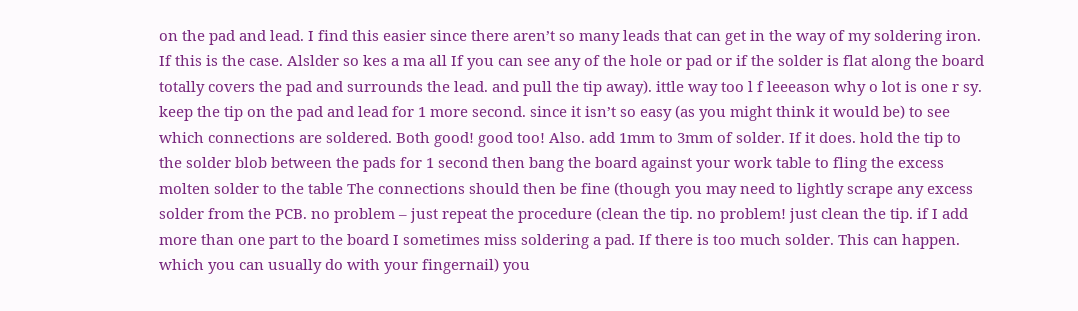on the pad and lead. I find this easier since there aren’t so many leads that can get in the way of my soldering iron. If this is the case. Alslder so kes a ma all If you can see any of the hole or pad or if the solder is flat along the board totally covers the pad and surrounds the lead. and pull the tip away). ittle way too l f leeeason why o lot is one r sy. keep the tip on the pad and lead for 1 more second. since it isn’t so easy (as you might think it would be) to see which connections are soldered. Both good! good too! Also. add 1mm to 3mm of solder. If it does. hold the tip to the solder blob between the pads for 1 second then bang the board against your work table to fling the excess molten solder to the table The connections should then be fine (though you may need to lightly scrape any excess solder from the PCB. no problem – just repeat the procedure (clean the tip. no problem! just clean the tip. if I add more than one part to the board I sometimes miss soldering a pad. If there is too much solder. This can happen. which you can usually do with your fingernail) you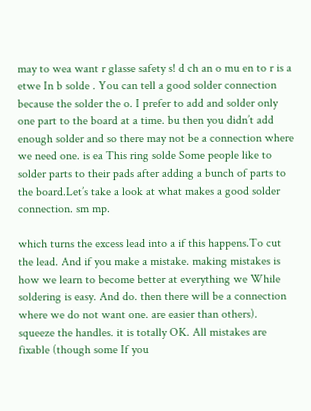may to wea want r glasse safety s! d ch an o mu en to r is a etwe In b solde . You can tell a good solder connection because the solder the o. I prefer to add and solder only one part to the board at a time. bu then you didn’t add enough solder and so there may not be a connection where we need one. is ea This ring solde Some people like to solder parts to their pads after adding a bunch of parts to the board.Let’s take a look at what makes a good solder connection. sm mp.

which turns the excess lead into a if this happens.To cut the lead. And if you make a mistake. making mistakes is how we learn to become better at everything we While soldering is easy. And do. then there will be a connection where we do not want one. are easier than others). squeeze the handles. it is totally OK. All mistakes are fixable (though some If you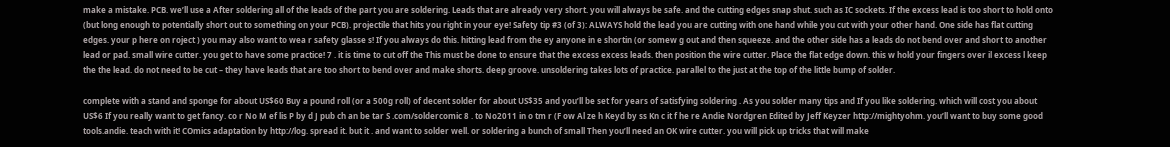make a mistake. PCB. we’ll use a After soldering all of the leads of the part you are soldering. Leads that are already very short. you will always be safe. and the cutting edges snap shut. such as IC sockets. If the excess lead is too short to hold onto (but long enough to potentially short out to something on your PCB). projectile that hits you right in your eye! Safety tip #3 (of 3): ALWAYS hold the lead you are cutting with one hand while you cut with your other hand. One side has flat cutting edges. your p here on roject ) you may also want to wea r safety glasse s! If you always do this. hitting lead from the ey anyone in e shortin (or somew g out and then squeeze. and the other side has a leads do not bend over and short to another lead or pad. small wire cutter. you get to have some practice! 7 . it is time to cut off the This must be done to ensure that the excess excess leads. then position the wire cutter. Place the flat edge down. this w hold your fingers over il excess l keep the the lead. do not need to be cut – they have leads that are too short to bend over and make shorts. deep groove. unsoldering takes lots of practice. parallel to the just at the top of the little bump of solder.

complete with a stand and sponge for about US$60 Buy a pound roll (or a 500g roll) of decent solder for about US$35 and you’ll be set for years of satisfying soldering . As you solder many tips and If you like soldering. which will cost you about US$6 If you really want to get fancy. co r No M ef lis P by d J pub ch an be tar S .com/soldercomic 8 . to No2011 in o tm r (F ow Al ze h Keyd by ss Kn c it f he re Andie Nordgren Edited by Jeff Keyzer http://mightyohm. you’ll want to buy some good tools.andie. teach with it! COmics adaptation by http://log. spread it. but it . and want to solder well. or soldering a bunch of small Then you’ll need an OK wire cutter. you will pick up tricks that will make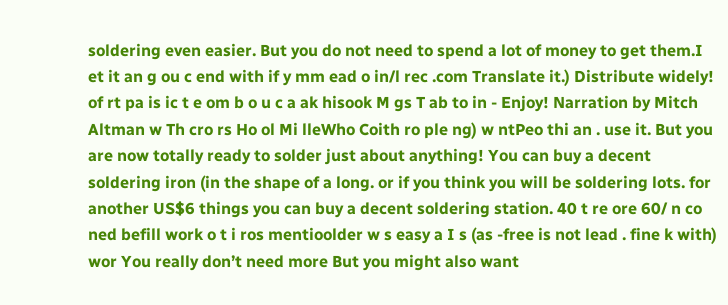soldering even easier. But you do not need to spend a lot of money to get them.I et it an g ou c end with if y mm ead o in/l rec .com Translate it.) Distribute widely! of rt pa is ic t e om b o u c a ak hisook M gs T ab to in - Enjoy! Narration by Mitch Altman w Th cro rs Ho ol Mi lleWho Coith ro ple ng) w ntPeo thi an . use it. But you are now totally ready to solder just about anything! You can buy a decent soldering iron (in the shape of a long. or if you think you will be soldering lots. for another US$6 things you can buy a decent soldering station. 40 t re ore 60/ n co ned befill work o t i ros mentioolder w s easy a I s (as -free is not lead . fine k with) wor You really don’t need more But you might also want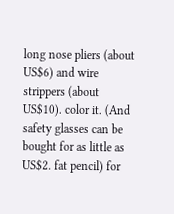long nose pliers (about US$6) and wire strippers (about US$10). color it. (And safety glasses can be bought for as little as US$2. fat pencil) for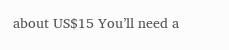about US$15 You’ll need a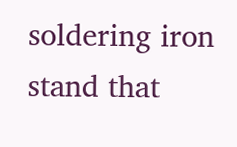soldering iron stand that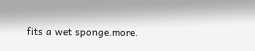fits a wet sponge.more.